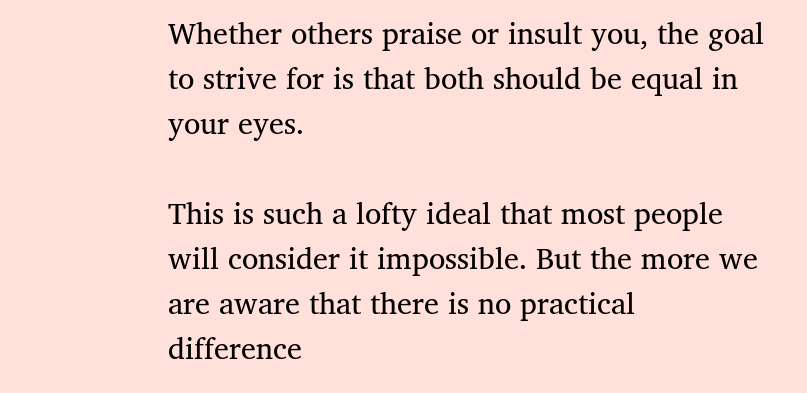Whether others praise or insult you, the goal to strive for is that both should be equal in your eyes.

This is such a lofty ideal that most people will consider it impossible. But the more we are aware that there is no practical difference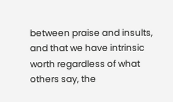between praise and insults, and that we have intrinsic worth regardless of what others say, the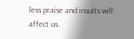less praise and insults will affect us.